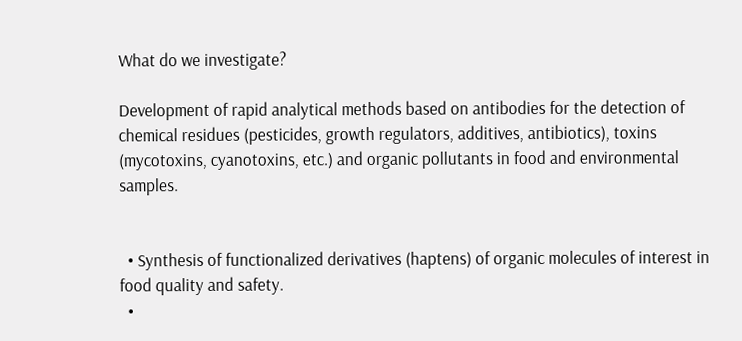What do we investigate?

Development of rapid analytical methods based on antibodies for the detection of chemical residues (pesticides, growth regulators, additives, antibiotics), toxins (mycotoxins, cyanotoxins, etc.) and organic pollutants in food and environmental samples.


  • Synthesis of functionalized derivatives (haptens) of organic molecules of interest in food quality and safety.
  •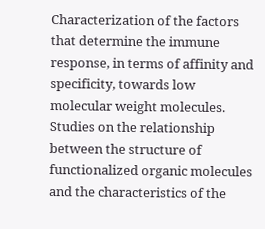Characterization of the factors that determine the immune response, in terms of affinity and specificity, towards low molecular weight molecules. Studies on the relationship between the structure of functionalized organic molecules and the characteristics of the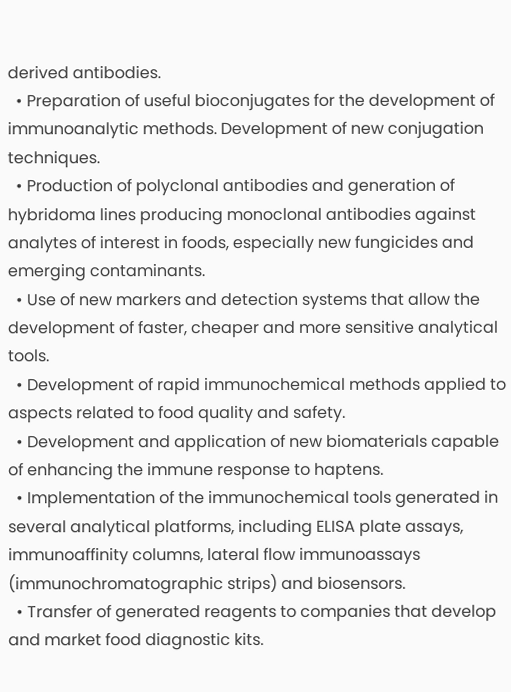derived antibodies.
  • Preparation of useful bioconjugates for the development of immunoanalytic methods. Development of new conjugation techniques.
  • Production of polyclonal antibodies and generation of hybridoma lines producing monoclonal antibodies against analytes of interest in foods, especially new fungicides and emerging contaminants.
  • Use of new markers and detection systems that allow the development of faster, cheaper and more sensitive analytical tools.
  • Development of rapid immunochemical methods applied to aspects related to food quality and safety.
  • Development and application of new biomaterials capable of enhancing the immune response to haptens.
  • Implementation of the immunochemical tools generated in several analytical platforms, including ELISA plate assays, immunoaffinity columns, lateral flow immunoassays (immunochromatographic strips) and biosensors.
  • Transfer of generated reagents to companies that develop and market food diagnostic kits.